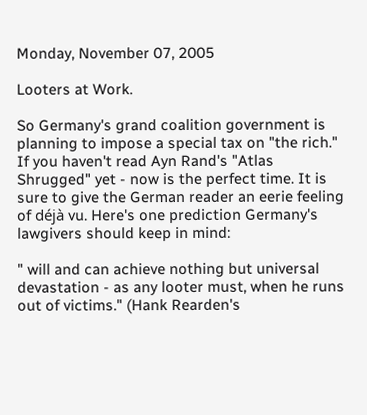Monday, November 07, 2005

Looters at Work.

So Germany's grand coalition government is planning to impose a special tax on "the rich." If you haven't read Ayn Rand's "Atlas Shrugged" yet - now is the perfect time. It is sure to give the German reader an eerie feeling of déjà vu. Here's one prediction Germany's lawgivers should keep in mind:

" will and can achieve nothing but universal devastation - as any looter must, when he runs out of victims." (Hank Rearden's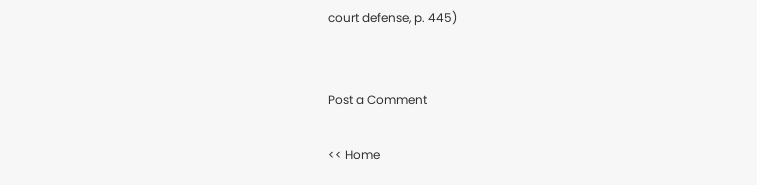court defense, p. 445)


Post a Comment

<< Home